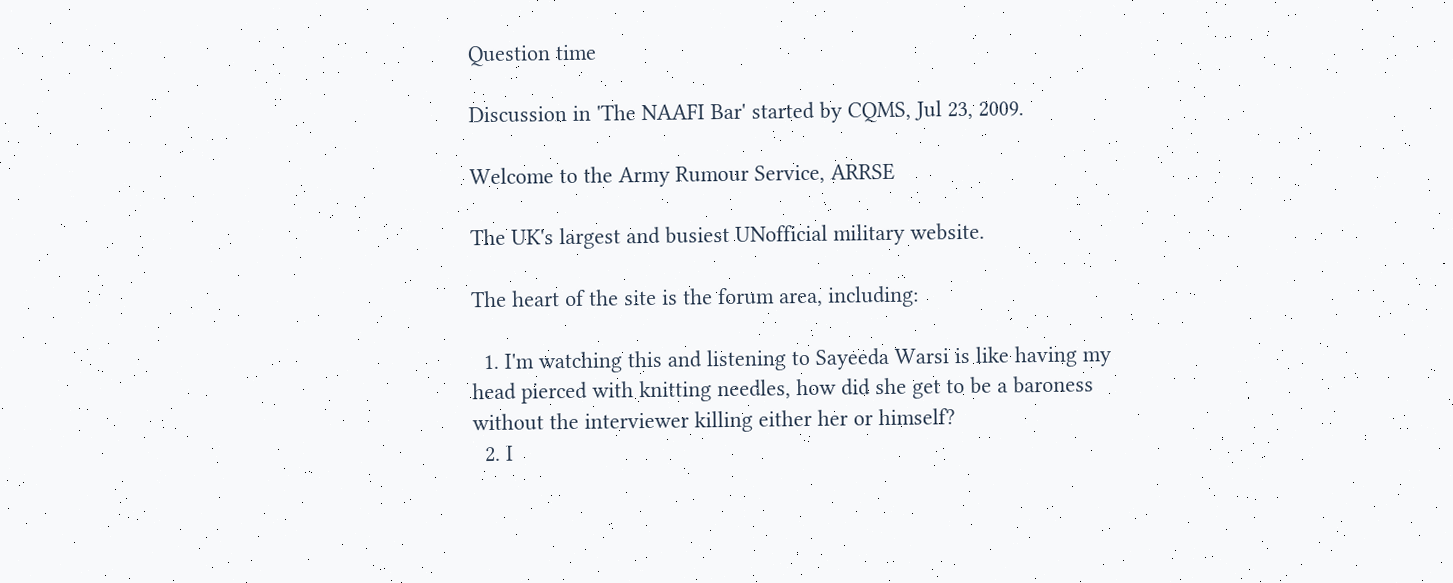Question time

Discussion in 'The NAAFI Bar' started by CQMS, Jul 23, 2009.

Welcome to the Army Rumour Service, ARRSE

The UK's largest and busiest UNofficial military website.

The heart of the site is the forum area, including:

  1. I'm watching this and listening to Sayeeda Warsi is like having my head pierced with knitting needles, how did she get to be a baroness without the interviewer killing either her or himself?
  2. I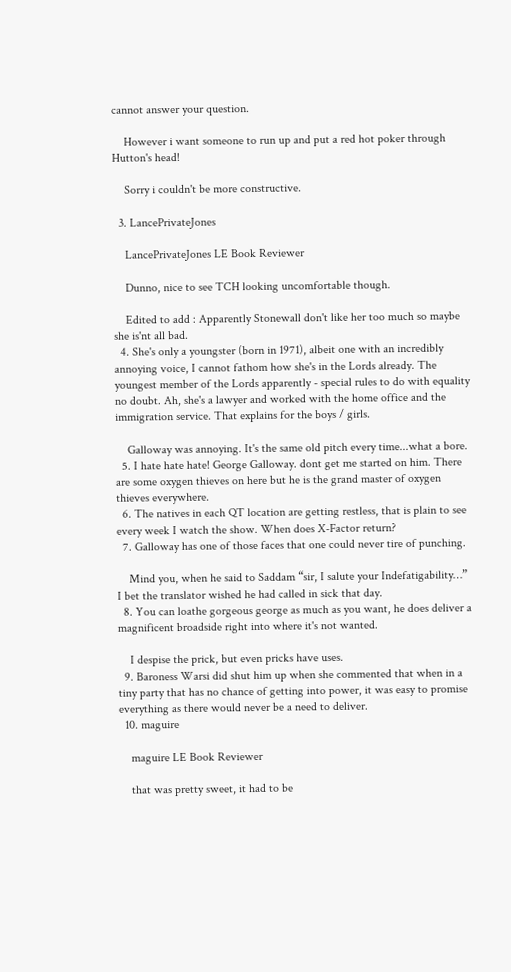cannot answer your question.

    However i want someone to run up and put a red hot poker through Hutton's head!

    Sorry i couldn't be more constructive.

  3. LancePrivateJones

    LancePrivateJones LE Book Reviewer

    Dunno, nice to see TCH looking uncomfortable though.

    Edited to add : Apparently Stonewall don't like her too much so maybe she is'nt all bad.
  4. She's only a youngster (born in 1971), albeit one with an incredibly annoying voice, I cannot fathom how she's in the Lords already. The youngest member of the Lords apparently - special rules to do with equality no doubt. Ah, she's a lawyer and worked with the home office and the immigration service. That explains for the boys / girls.

    Galloway was annoying. It's the same old pitch every time...what a bore.
  5. I hate hate hate! George Galloway. dont get me started on him. There are some oxygen thieves on here but he is the grand master of oxygen thieves everywhere.
  6. The natives in each QT location are getting restless, that is plain to see every week I watch the show. When does X-Factor return?
  7. Galloway has one of those faces that one could never tire of punching.

    Mind you, when he said to Saddam “sir, I salute your Indefatigability…” I bet the translator wished he had called in sick that day.
  8. You can loathe gorgeous george as much as you want, he does deliver a magnificent broadside right into where it's not wanted.

    I despise the prick, but even pricks have uses.
  9. Baroness Warsi did shut him up when she commented that when in a tiny party that has no chance of getting into power, it was easy to promise everything as there would never be a need to deliver.
  10. maguire

    maguire LE Book Reviewer

    that was pretty sweet, it had to be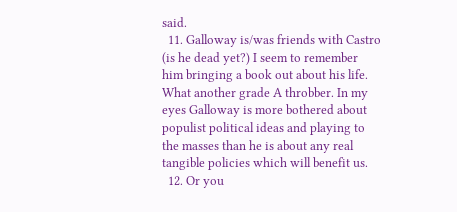said.
  11. Galloway is/was friends with Castro (is he dead yet?) I seem to remember him bringing a book out about his life. What another grade A throbber. In my eyes Galloway is more bothered about populist political ideas and playing to the masses than he is about any real tangible policies which will benefit us.
  12. Or you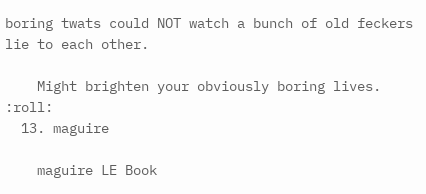boring twats could NOT watch a bunch of old feckers lie to each other.

    Might brighten your obviously boring lives. :roll:
  13. maguire

    maguire LE Book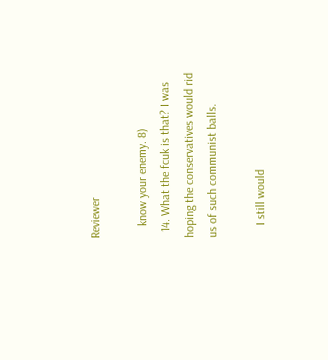Reviewer

    know your enemy. 8)
  14. What the fcuk is that? I was hoping the conservatives would rid us of such communist balls.

    I still would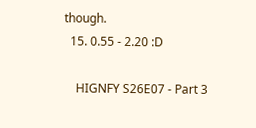though.
  15. 0.55 - 2.20 :D

    HIGNFY S26E07 - Part 3